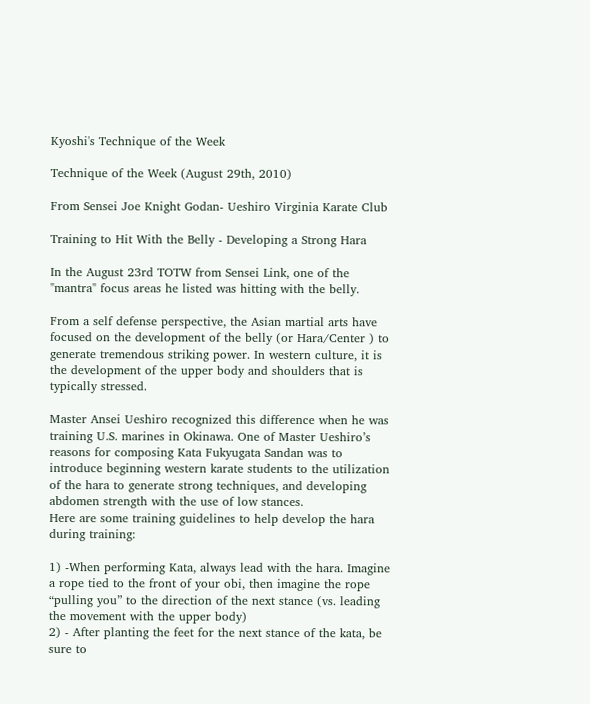Kyoshi's Technique of the Week

Technique of the Week (August 29th, 2010)

From Sensei Joe Knight Godan- Ueshiro Virginia Karate Club

Training to Hit With the Belly - Developing a Strong Hara

In the August 23rd TOTW from Sensei Link, one of the "mantra" focus areas he listed was hitting with the belly.

From a self defense perspective, the Asian martial arts have focused on the development of the belly (or Hara/Center ) to generate tremendous striking power. In western culture, it is the development of the upper body and shoulders that is typically stressed.

Master Ansei Ueshiro recognized this difference when he was training U.S. marines in Okinawa. One of Master Ueshiro’s reasons for composing Kata Fukyugata Sandan was to introduce beginning western karate students to the utilization of the hara to generate strong techniques, and developing abdomen strength with the use of low stances.
Here are some training guidelines to help develop the hara during training:

1) -When performing Kata, always lead with the hara. Imagine a rope tied to the front of your obi, then imagine the rope “pulling you” to the direction of the next stance (vs. leading the movement with the upper body)
2) - After planting the feet for the next stance of the kata, be sure to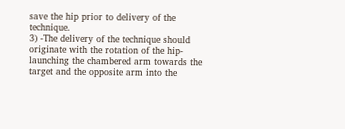save the hip prior to delivery of the technique.
3) -The delivery of the technique should originate with the rotation of the hip- launching the chambered arm towards the target and the opposite arm into the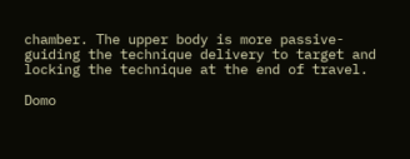chamber. The upper body is more passive- guiding the technique delivery to target and locking the technique at the end of travel.

Domo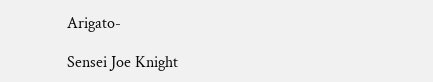Arigato-

Sensei Joe Knight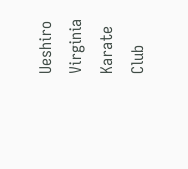Ueshiro Virginia Karate Club